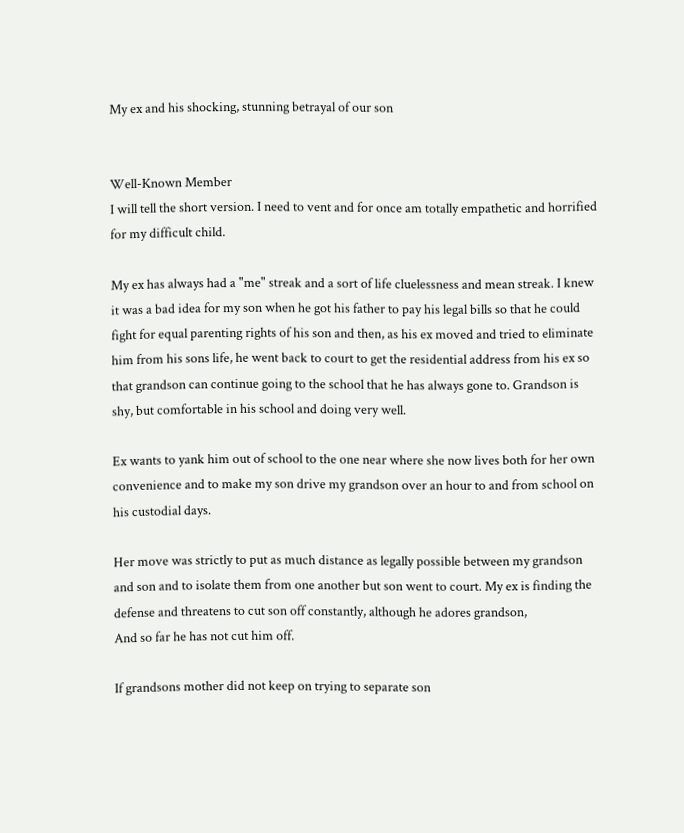My ex and his shocking, stunning betrayal of our son


Well-Known Member
I will tell the short version. I need to vent and for once am totally empathetic and horrified for my difficult child.

My ex has always had a "me" streak and a sort of life cluelessness and mean streak. I knew it was a bad idea for my son when he got his father to pay his legal bills so that he could fight for equal parenting rights of his son and then, as his ex moved and tried to eliminate him from his sons life, he went back to court to get the residential address from his ex so that grandson can continue going to the school that he has always gone to. Grandson is shy, but comfortable in his school and doing very well.

Ex wants to yank him out of school to the one near where she now lives both for her own convenience and to make my son drive my grandson over an hour to and from school on his custodial days.

Her move was strictly to put as much distance as legally possible between my grandson and son and to isolate them from one another but son went to court. My ex is finding the defense and threatens to cut son off constantly, although he adores grandson,
And so far he has not cut him off.

If grandsons mother did not keep on trying to separate son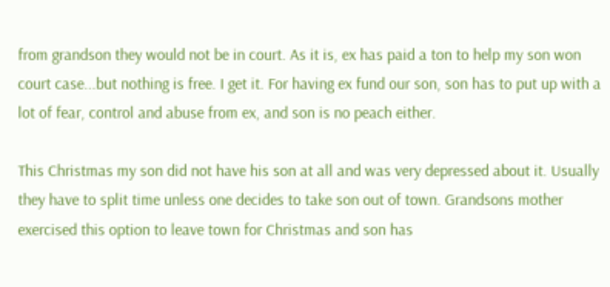from grandson they would not be in court. As it is, ex has paid a ton to help my son won court case...but nothing is free. I get it. For having ex fund our son, son has to put up with a lot of fear, control and abuse from ex, and son is no peach either.

This Christmas my son did not have his son at all and was very depressed about it. Usually they have to split time unless one decides to take son out of town. Grandsons mother exercised this option to leave town for Christmas and son has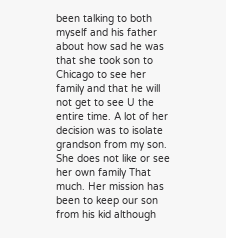been talking to both myself and his father about how sad he was that she took son to Chicago to see her family and that he will not get to see U the entire time. A lot of her decision was to isolate grandson from my son. She does not like or see her own family That much. Her mission has been to keep our son from his kid although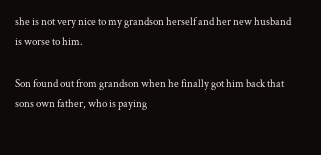she is not very nice to my grandson herself and her new husband is worse to him.

Son found out from grandson when he finally got him back that sons own father, who is paying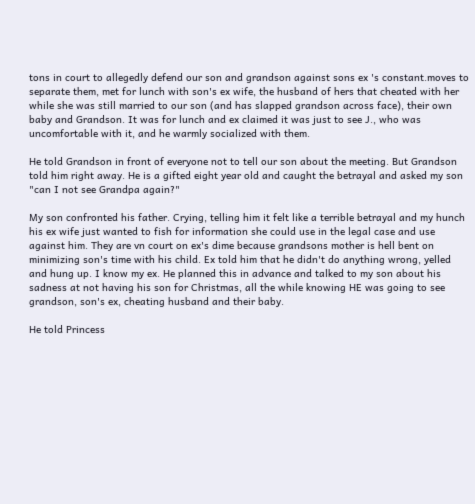tons in court to allegedly defend our son and grandson against sons ex 's constant.moves to separate them, met for lunch with son's ex wife, the husband of hers that cheated with her while she was still married to our son (and has slapped grandson across face), their own baby and Grandson. It was for lunch and ex claimed it was just to see J., who was uncomfortable with it, and he warmly socialized with them.

He told Grandson in front of everyone not to tell our son about the meeting. But Grandson told him right away. He is a gifted eight year old and caught the betrayal and asked my son "can I not see Grandpa again?"

My son confronted his father. Crying, telling him it felt like a terrible betrayal and my hunch his ex wife just wanted to fish for information she could use in the legal case and use against him. They are vn court on ex's dime because grandsons mother is hell bent on minimizing son's time with his child. Ex told him that he didn't do anything wrong, yelled and hung up. I know my ex. He planned this in advance and talked to my son about his sadness at not having his son for Christmas, all the while knowing HE was going to see grandson, son's ex, cheating husband and their baby.

He told Princess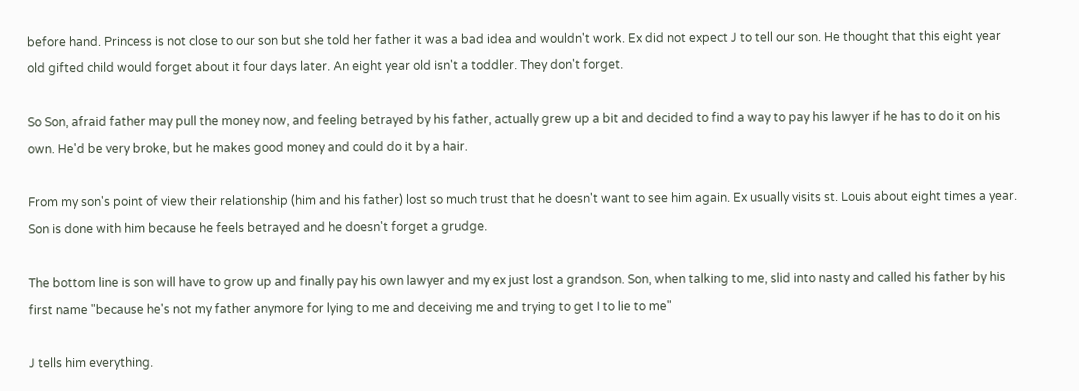before hand. Princess is not close to our son but she told her father it was a bad idea and wouldn't work. Ex did not expect J to tell our son. He thought that this eight year old gifted child would forget about it four days later. An eight year old isn't a toddler. They don't forget.

So Son, afraid father may pull the money now, and feeling betrayed by his father, actually grew up a bit and decided to find a way to pay his lawyer if he has to do it on his own. He'd be very broke, but he makes good money and could do it by a hair.

From my son's point of view their relationship (him and his father) lost so much trust that he doesn't want to see him again. Ex usually visits st. Louis about eight times a year. Son is done with him because he feels betrayed and he doesn't forget a grudge.

The bottom line is son will have to grow up and finally pay his own lawyer and my ex just lost a grandson. Son, when talking to me, slid into nasty and called his father by his first name "because he's not my father anymore for lying to me and deceiving me and trying to get I to lie to me"

J tells him everything.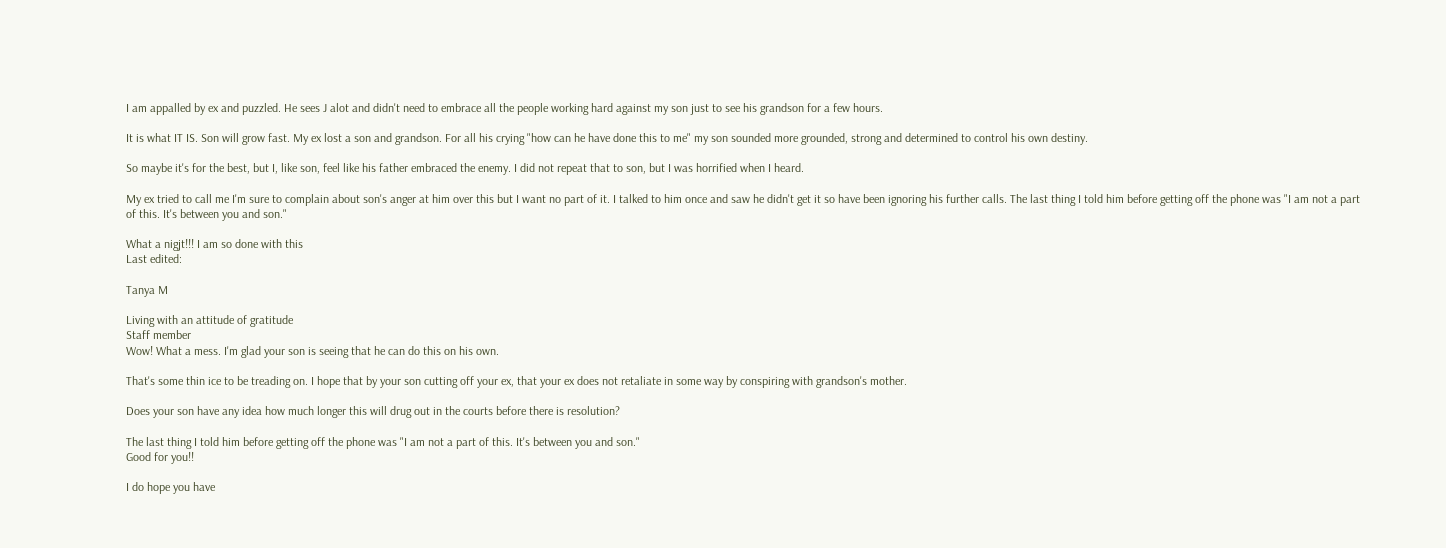I am appalled by ex and puzzled. He sees J alot and didn't need to embrace all the people working hard against my son just to see his grandson for a few hours.

It is what IT IS. Son will grow fast. My ex lost a son and grandson. For all his crying "how can he have done this to me" my son sounded more grounded, strong and determined to control his own destiny.

So maybe it's for the best, but I, like son, feel like his father embraced the enemy. I did not repeat that to son, but I was horrified when I heard.

My ex tried to call me I'm sure to complain about son's anger at him over this but I want no part of it. I talked to him once and saw he didn't get it so have been ignoring his further calls. The last thing I told him before getting off the phone was "I am not a part of this. It's between you and son."

What a nigjt!!! I am so done with this
Last edited:

Tanya M

Living with an attitude of gratitude
Staff member
Wow! What a mess. I'm glad your son is seeing that he can do this on his own.

That's some thin ice to be treading on. I hope that by your son cutting off your ex, that your ex does not retaliate in some way by conspiring with grandson's mother.

Does your son have any idea how much longer this will drug out in the courts before there is resolution?

The last thing I told him before getting off the phone was "I am not a part of this. It's between you and son."
Good for you!!

I do hope you have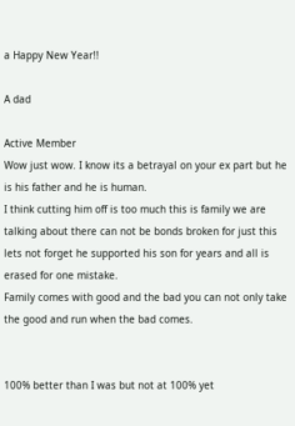a Happy New Year!!

A dad

Active Member
Wow just wow. I know its a betrayal on your ex part but he is his father and he is human.
I think cutting him off is too much this is family we are talking about there can not be bonds broken for just this lets not forget he supported his son for years and all is erased for one mistake.
Family comes with good and the bad you can not only take the good and run when the bad comes.


100% better than I was but not at 100% yet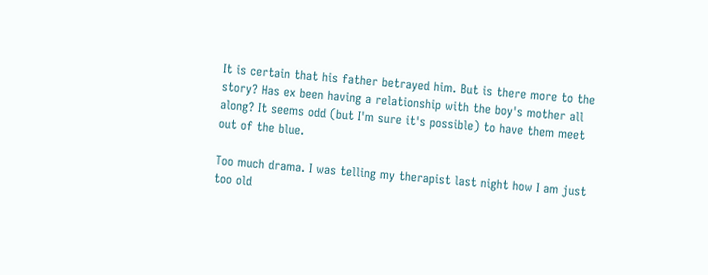It is certain that his father betrayed him. But is there more to the story? Has ex been having a relationship with the boy's mother all along? It seems odd (but I'm sure it's possible) to have them meet out of the blue.

Too much drama. I was telling my therapist last night how I am just too old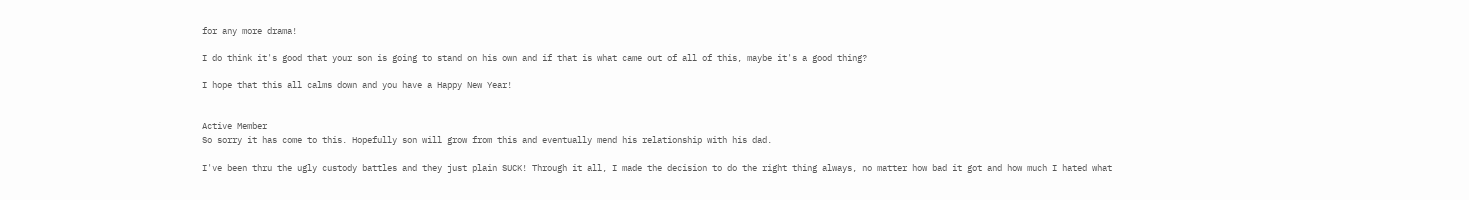for any more drama!

I do think it's good that your son is going to stand on his own and if that is what came out of all of this, maybe it's a good thing?

I hope that this all calms down and you have a Happy New Year!


Active Member
So sorry it has come to this. Hopefully son will grow from this and eventually mend his relationship with his dad.

I've been thru the ugly custody battles and they just plain SUCK! Through it all, I made the decision to do the right thing always, no matter how bad it got and how much I hated what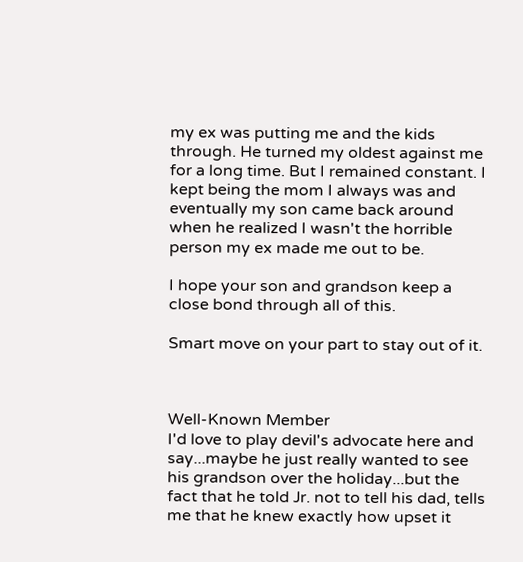my ex was putting me and the kids through. He turned my oldest against me for a long time. But I remained constant. I kept being the mom I always was and eventually my son came back around when he realized I wasn't the horrible person my ex made me out to be.

I hope your son and grandson keep a close bond through all of this.

Smart move on your part to stay out of it.



Well-Known Member
I'd love to play devil's advocate here and say...maybe he just really wanted to see his grandson over the holiday...but the fact that he told Jr. not to tell his dad, tells me that he knew exactly how upset it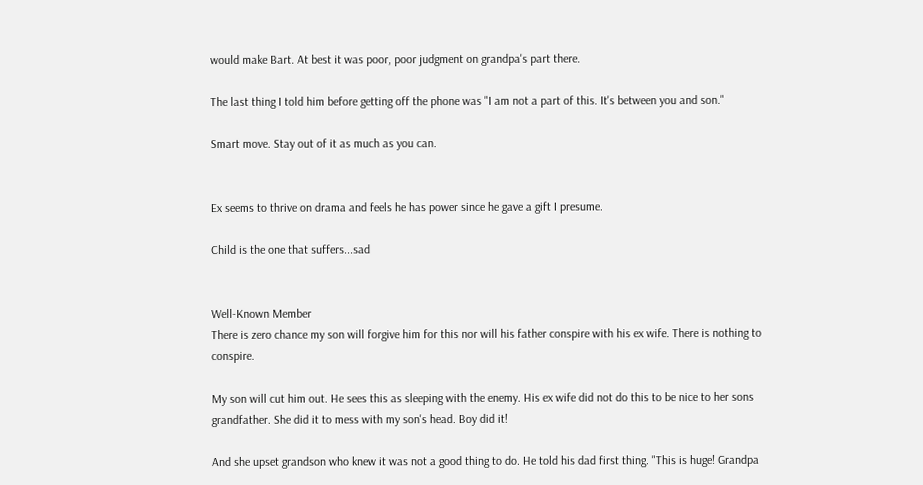would make Bart. At best it was poor, poor judgment on grandpa's part there.

The last thing I told him before getting off the phone was "I am not a part of this. It's between you and son."

Smart move. Stay out of it as much as you can.


Ex seems to thrive on drama and feels he has power since he gave a gift I presume.

Child is the one that suffers...sad


Well-Known Member
There is zero chance my son will forgive him for this nor will his father conspire with his ex wife. There is nothing to conspire.

My son will cut him out. He sees this as sleeping with the enemy. His ex wife did not do this to be nice to her sons grandfather. She did it to mess with my son's head. Boy did it!

And she upset grandson who knew it was not a good thing to do. He told his dad first thing. "This is huge! Grandpa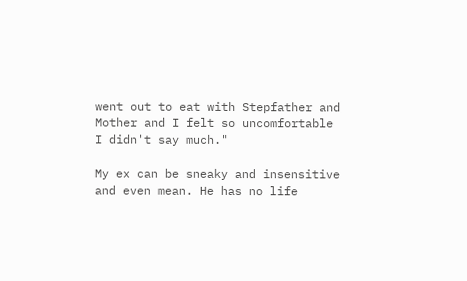went out to eat with Stepfather and Mother and I felt so uncomfortable I didn't say much."

My ex can be sneaky and insensitive and even mean. He has no life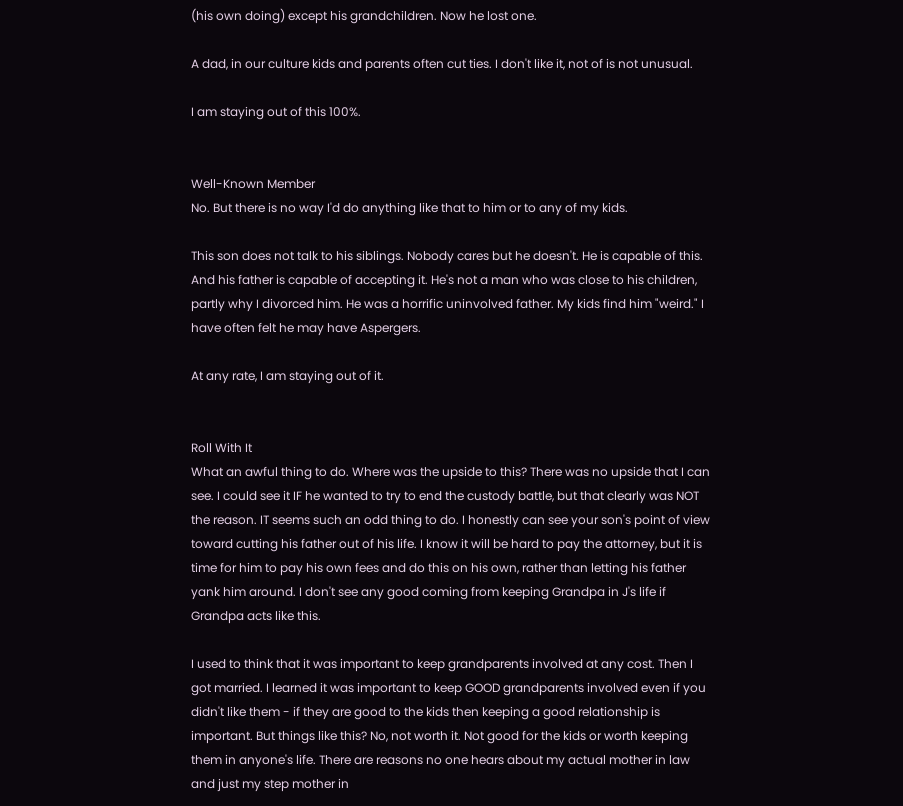(his own doing) except his grandchildren. Now he lost one.

A dad, in our culture kids and parents often cut ties. I don't like it, not of is not unusual.

I am staying out of this 100%.


Well-Known Member
No. But there is no way I'd do anything like that to him or to any of my kids.

This son does not talk to his siblings. Nobody cares but he doesn't. He is capable of this. And his father is capable of accepting it. He's not a man who was close to his children, partly why I divorced him. He was a horrific uninvolved father. My kids find him "weird." I have often felt he may have Aspergers.

At any rate, I am staying out of it.


Roll With It
What an awful thing to do. Where was the upside to this? There was no upside that I can see. I could see it IF he wanted to try to end the custody battle, but that clearly was NOT the reason. IT seems such an odd thing to do. I honestly can see your son's point of view toward cutting his father out of his life. I know it will be hard to pay the attorney, but it is time for him to pay his own fees and do this on his own, rather than letting his father yank him around. I don't see any good coming from keeping Grandpa in J's life if Grandpa acts like this.

I used to think that it was important to keep grandparents involved at any cost. Then I got married. I learned it was important to keep GOOD grandparents involved even if you didn't like them - if they are good to the kids then keeping a good relationship is important. But things like this? No, not worth it. Not good for the kids or worth keeping them in anyone's life. There are reasons no one hears about my actual mother in law and just my step mother in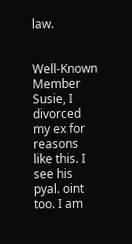law.


Well-Known Member
Susie, I divorced my ex for reasons like this. I see his pyal. oint too. I am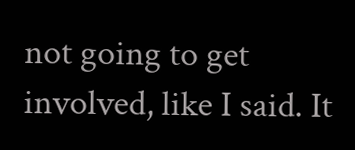not going to get involved, like I said. It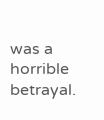was a horrible betrayal.